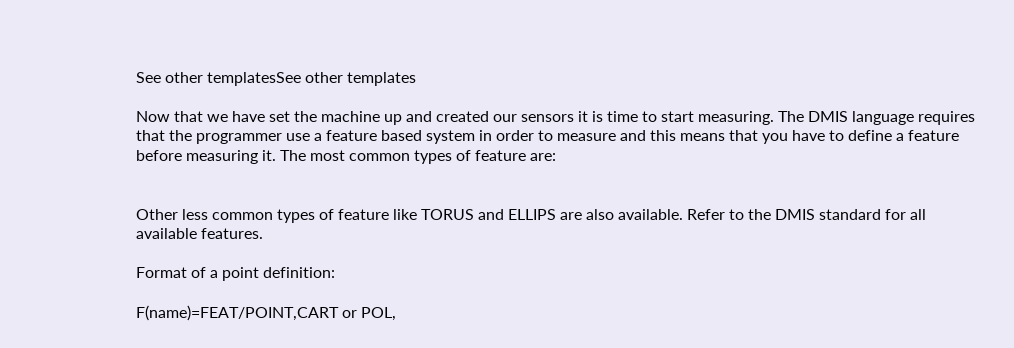See other templatesSee other templates

Now that we have set the machine up and created our sensors it is time to start measuring. The DMIS language requires that the programmer use a feature based system in order to measure and this means that you have to define a feature before measuring it. The most common types of feature are:


Other less common types of feature like TORUS and ELLIPS are also available. Refer to the DMIS standard for all available features.

Format of a point definition:

F(name)=FEAT/POINT,CART or POL,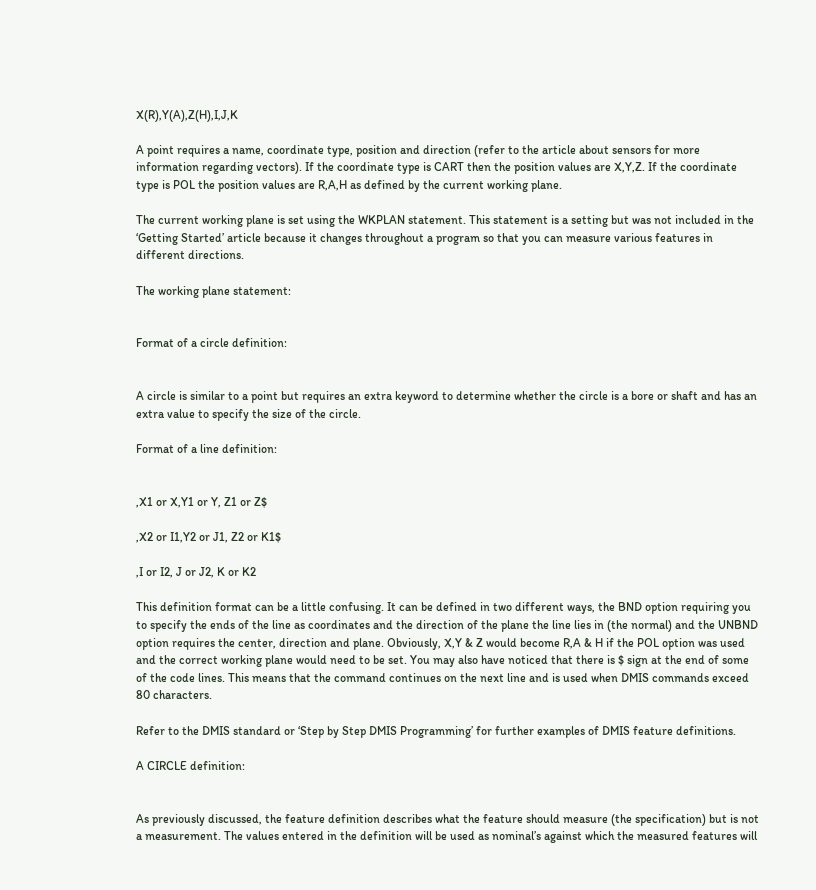X(R),Y(A),Z(H),I,J,K

A point requires a name, coordinate type, position and direction (refer to the article about sensors for more information regarding vectors). If the coordinate type is CART then the position values are X,Y,Z. If the coordinate type is POL the position values are R,A,H as defined by the current working plane.

The current working plane is set using the WKPLAN statement. This statement is a setting but was not included in the ‘Getting Started’ article because it changes throughout a program so that you can measure various features in different directions.

The working plane statement:


Format of a circle definition:


A circle is similar to a point but requires an extra keyword to determine whether the circle is a bore or shaft and has an extra value to specify the size of the circle.

Format of a line definition:


,X1 or X,Y1 or Y, Z1 or Z$

,X2 or I1,Y2 or J1, Z2 or K1$

,I or I2, J or J2, K or K2

This definition format can be a little confusing. It can be defined in two different ways, the BND option requiring you to specify the ends of the line as coordinates and the direction of the plane the line lies in (the normal) and the UNBND option requires the center, direction and plane. Obviously, X,Y & Z would become R,A & H if the POL option was used and the correct working plane would need to be set. You may also have noticed that there is $ sign at the end of some of the code lines. This means that the command continues on the next line and is used when DMIS commands exceed 80 characters.

Refer to the DMIS standard or ‘Step by Step DMIS Programming’ for further examples of DMIS feature definitions.

A CIRCLE definition:


As previously discussed, the feature definition describes what the feature should measure (the specification) but is not a measurement. The values entered in the definition will be used as nominal’s against which the measured features will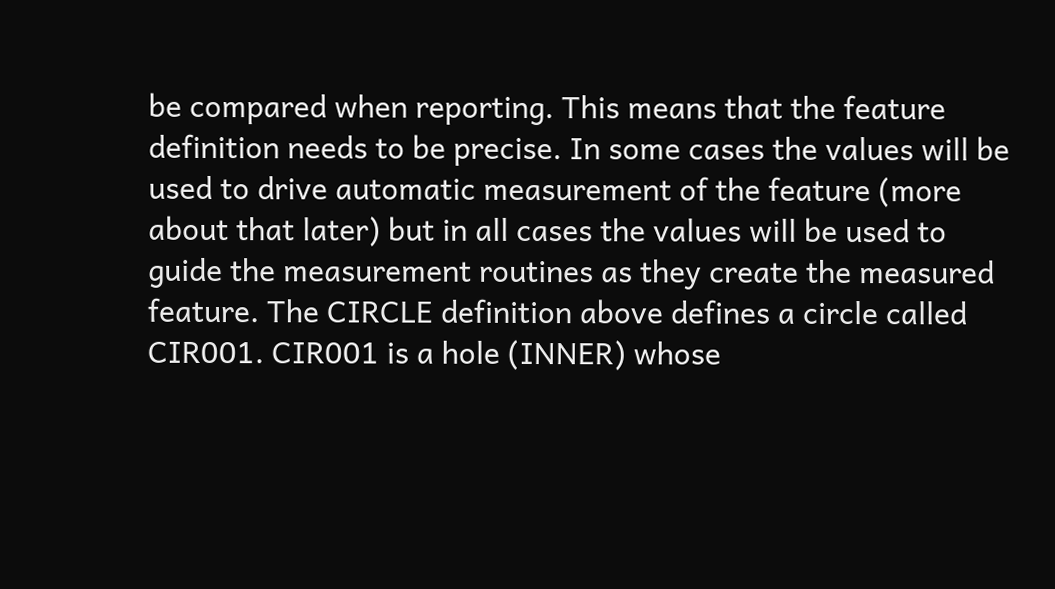be compared when reporting. This means that the feature definition needs to be precise. In some cases the values will be used to drive automatic measurement of the feature (more about that later) but in all cases the values will be used to guide the measurement routines as they create the measured feature. The CIRCLE definition above defines a circle called CIR001. CIR001 is a hole (INNER) whose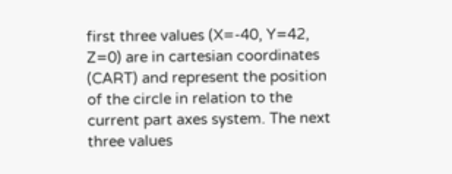first three values (X=-40, Y=42, Z=0) are in cartesian coordinates (CART) and represent the position of the circle in relation to the current part axes system. The next three values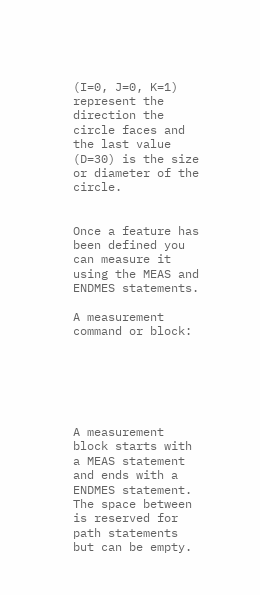(I=0, J=0, K=1) represent the direction the circle faces and the last value (D=30) is the size or diameter of the circle.


Once a feature has been defined you can measure it using the MEAS and ENDMES statements.

A measurement command or block:






A measurement block starts with a MEAS statement and ends with a ENDMES statement. The space between is reserved for path statements but can be empty.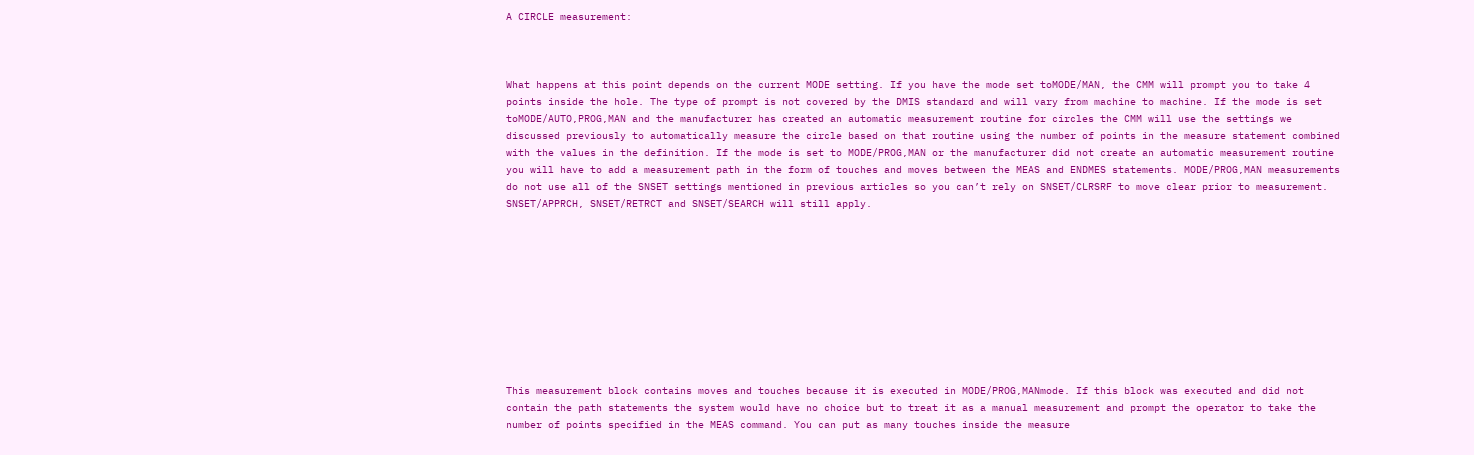A CIRCLE measurement:



What happens at this point depends on the current MODE setting. If you have the mode set toMODE/MAN, the CMM will prompt you to take 4 points inside the hole. The type of prompt is not covered by the DMIS standard and will vary from machine to machine. If the mode is set toMODE/AUTO,PROG,MAN and the manufacturer has created an automatic measurement routine for circles the CMM will use the settings we discussed previously to automatically measure the circle based on that routine using the number of points in the measure statement combined with the values in the definition. If the mode is set to MODE/PROG,MAN or the manufacturer did not create an automatic measurement routine you will have to add a measurement path in the form of touches and moves between the MEAS and ENDMES statements. MODE/PROG,MAN measurements do not use all of the SNSET settings mentioned in previous articles so you can’t rely on SNSET/CLRSRF to move clear prior to measurement. SNSET/APPRCH, SNSET/RETRCT and SNSET/SEARCH will still apply.










This measurement block contains moves and touches because it is executed in MODE/PROG,MANmode. If this block was executed and did not contain the path statements the system would have no choice but to treat it as a manual measurement and prompt the operator to take the number of points specified in the MEAS command. You can put as many touches inside the measure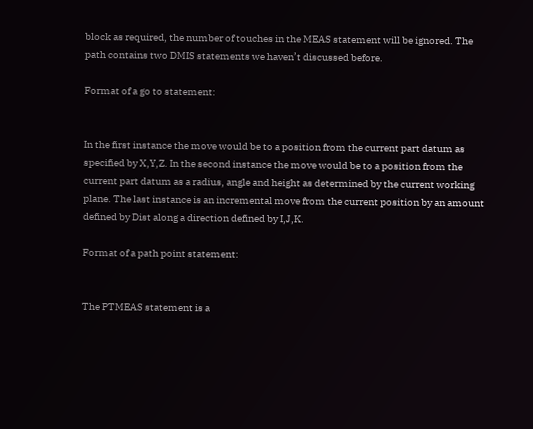block as required, the number of touches in the MEAS statement will be ignored. The path contains two DMIS statements we haven’t discussed before.

Format of a go to statement:


In the first instance the move would be to a position from the current part datum as specified by X,Y,Z. In the second instance the move would be to a position from the current part datum as a radius, angle and height as determined by the current working plane. The last instance is an incremental move from the current position by an amount defined by Dist along a direction defined by I,J,K.

Format of a path point statement:


The PTMEAS statement is a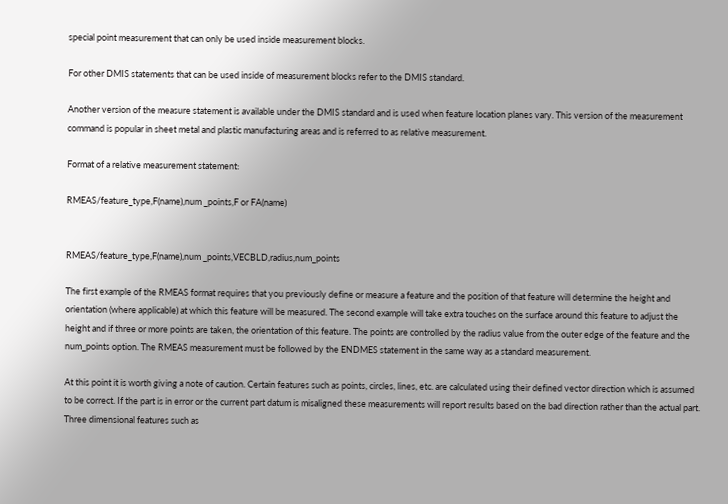special point measurement that can only be used inside measurement blocks.

For other DMIS statements that can be used inside of measurement blocks refer to the DMIS standard.

Another version of the measure statement is available under the DMIS standard and is used when feature location planes vary. This version of the measurement command is popular in sheet metal and plastic manufacturing areas and is referred to as relative measurement.

Format of a relative measurement statement:

RMEAS/feature_type,F(name),num _points,F or FA(name)


RMEAS/feature_type,F(name),num _points,VECBLD,radius,num_points

The first example of the RMEAS format requires that you previously define or measure a feature and the position of that feature will determine the height and orientation (where applicable) at which this feature will be measured. The second example will take extra touches on the surface around this feature to adjust the height and if three or more points are taken, the orientation of this feature. The points are controlled by the radius value from the outer edge of the feature and the num_points option. The RMEAS measurement must be followed by the ENDMES statement in the same way as a standard measurement.

At this point it is worth giving a note of caution. Certain features such as points, circles, lines, etc. are calculated using their defined vector direction which is assumed to be correct. If the part is in error or the current part datum is misaligned these measurements will report results based on the bad direction rather than the actual part. Three dimensional features such as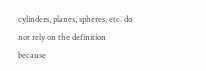cylinders, planes, spheres, etc. do not rely on the definition because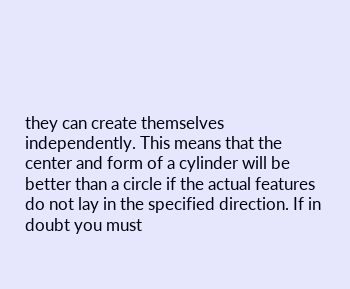they can create themselves independently. This means that the center and form of a cylinder will be better than a circle if the actual features do not lay in the specified direction. If in doubt you must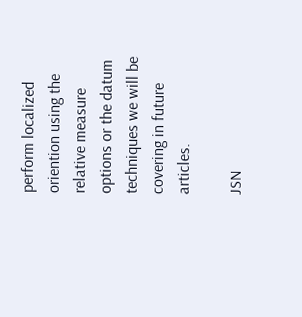perform localized oriention using the relative measure options or the datum techniques we will be covering in future articles.

JSN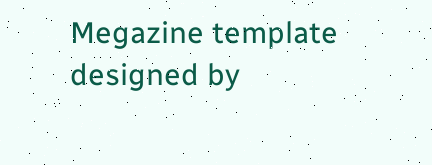Megazine template designed by